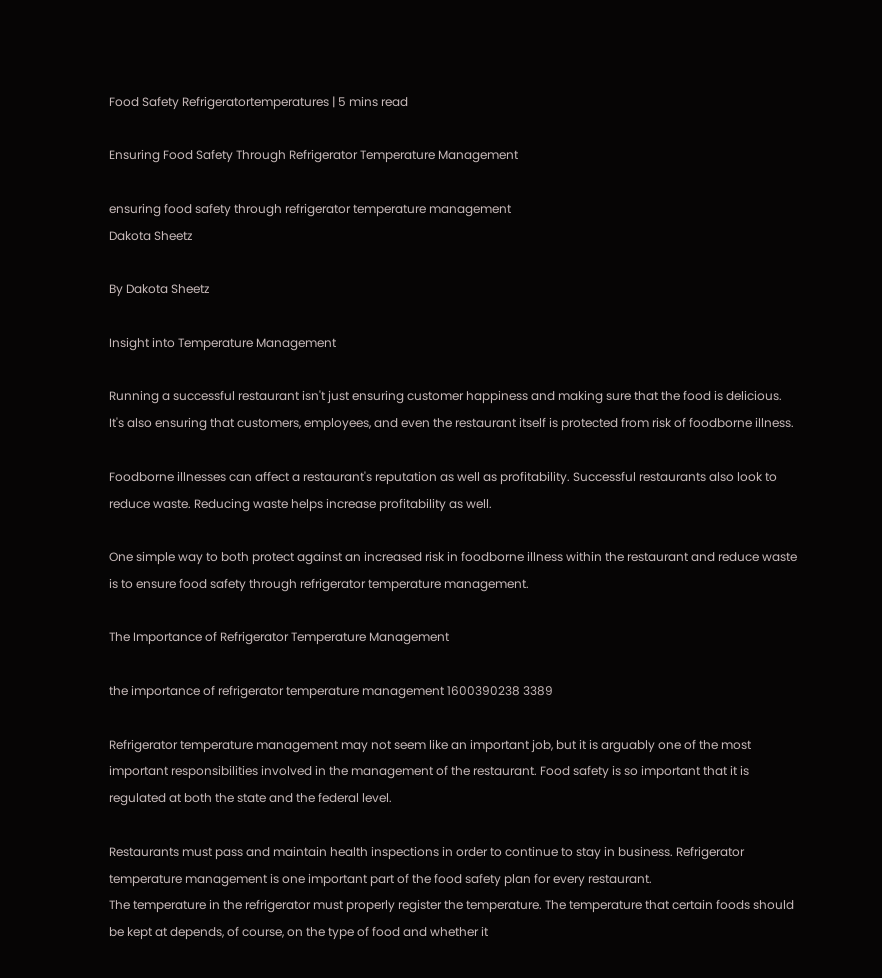Food Safety Refrigeratortemperatures | 5 mins read

Ensuring Food Safety Through Refrigerator Temperature Management

ensuring food safety through refrigerator temperature management
Dakota Sheetz

By Dakota Sheetz

Insight into Temperature Management

Running a successful restaurant isn't just ensuring customer happiness and making sure that the food is delicious. It's also ensuring that customers, employees, and even the restaurant itself is protected from risk of foodborne illness.

Foodborne illnesses can affect a restaurant's reputation as well as profitability. Successful restaurants also look to reduce waste. Reducing waste helps increase profitability as well.

One simple way to both protect against an increased risk in foodborne illness within the restaurant and reduce waste is to ensure food safety through refrigerator temperature management.

The Importance of Refrigerator Temperature Management

the importance of refrigerator temperature management 1600390238 3389

Refrigerator temperature management may not seem like an important job, but it is arguably one of the most important responsibilities involved in the management of the restaurant. Food safety is so important that it is regulated at both the state and the federal level.

Restaurants must pass and maintain health inspections in order to continue to stay in business. Refrigerator temperature management is one important part of the food safety plan for every restaurant.
The temperature in the refrigerator must properly register the temperature. The temperature that certain foods should be kept at depends, of course, on the type of food and whether it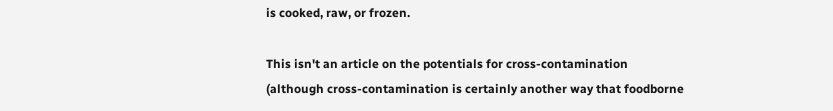is cooked, raw, or frozen.

This isn't an article on the potentials for cross-contamination (although cross-contamination is certainly another way that foodborne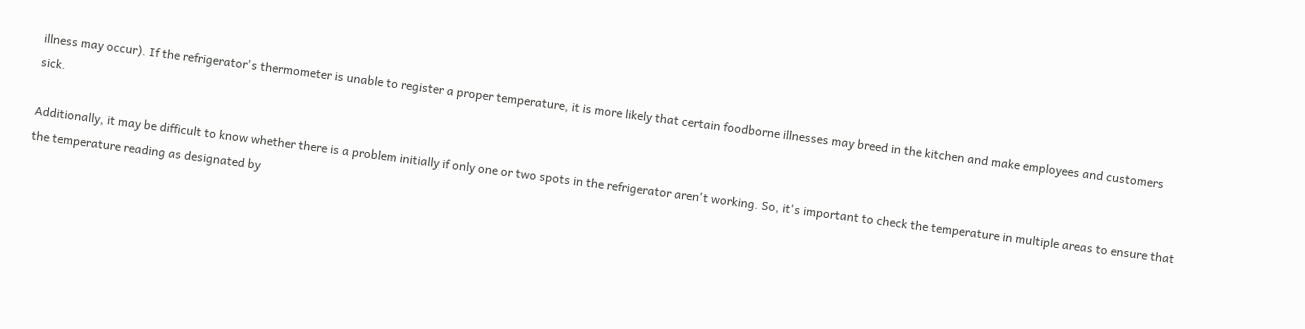illness may occur). If the refrigerator's thermometer is unable to register a proper temperature, it is more likely that certain foodborne illnesses may breed in the kitchen and make employees and customers sick.

Additionally, it may be difficult to know whether there is a problem initially if only one or two spots in the refrigerator aren't working. So, it's important to check the temperature in multiple areas to ensure that the temperature reading as designated by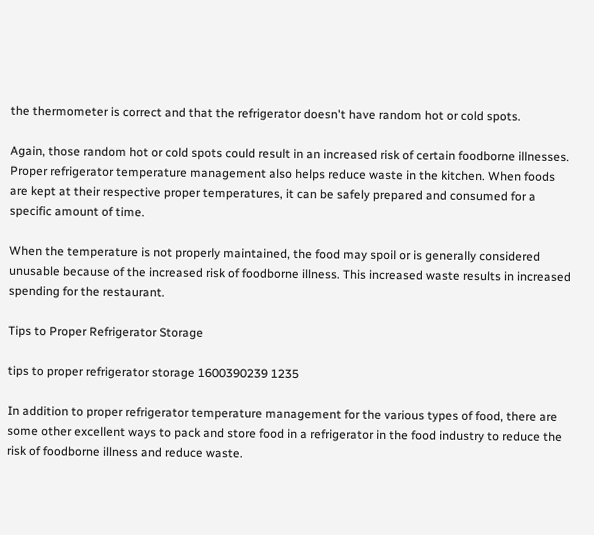the thermometer is correct and that the refrigerator doesn't have random hot or cold spots.

Again, those random hot or cold spots could result in an increased risk of certain foodborne illnesses.
Proper refrigerator temperature management also helps reduce waste in the kitchen. When foods are kept at their respective proper temperatures, it can be safely prepared and consumed for a specific amount of time.

When the temperature is not properly maintained, the food may spoil or is generally considered unusable because of the increased risk of foodborne illness. This increased waste results in increased spending for the restaurant.

Tips to Proper Refrigerator Storage

tips to proper refrigerator storage 1600390239 1235

In addition to proper refrigerator temperature management for the various types of food, there are some other excellent ways to pack and store food in a refrigerator in the food industry to reduce the risk of foodborne illness and reduce waste.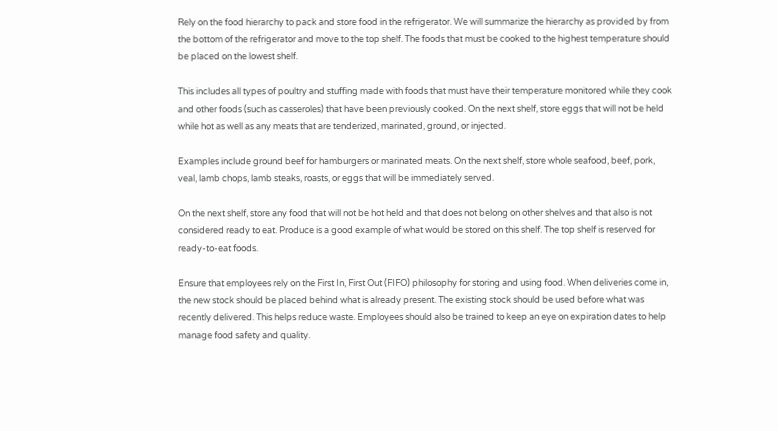Rely on the food hierarchy to pack and store food in the refrigerator. We will summarize the hierarchy as provided by from the bottom of the refrigerator and move to the top shelf. The foods that must be cooked to the highest temperature should be placed on the lowest shelf.

This includes all types of poultry and stuffing made with foods that must have their temperature monitored while they cook and other foods (such as casseroles) that have been previously cooked. On the next shelf, store eggs that will not be held while hot as well as any meats that are tenderized, marinated, ground, or injected.

Examples include ground beef for hamburgers or marinated meats. On the next shelf, store whole seafood, beef, pork, veal, lamb chops, lamb steaks, roasts, or eggs that will be immediately served.

On the next shelf, store any food that will not be hot held and that does not belong on other shelves and that also is not considered ready to eat. Produce is a good example of what would be stored on this shelf. The top shelf is reserved for ready-to-eat foods.

Ensure that employees rely on the First In, First Out (FIFO) philosophy for storing and using food. When deliveries come in, the new stock should be placed behind what is already present. The existing stock should be used before what was recently delivered. This helps reduce waste. Employees should also be trained to keep an eye on expiration dates to help manage food safety and quality.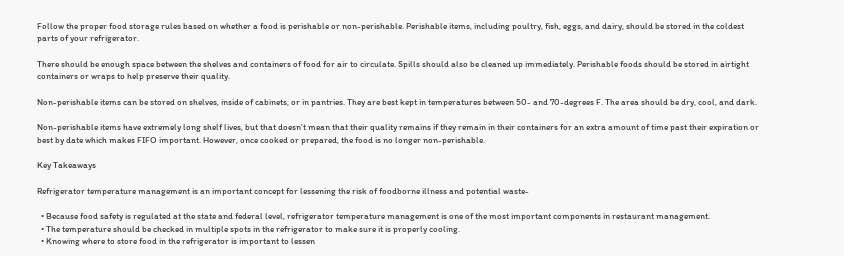Follow the proper food storage rules based on whether a food is perishable or non-perishable. Perishable items, including poultry, fish, eggs, and dairy, should be stored in the coldest parts of your refrigerator.

There should be enough space between the shelves and containers of food for air to circulate. Spills should also be cleaned up immediately. Perishable foods should be stored in airtight containers or wraps to help preserve their quality.

Non-perishable items can be stored on shelves, inside of cabinets, or in pantries. They are best kept in temperatures between 50- and 70-degrees F. The area should be dry, cool, and dark.

Non-perishable items have extremely long shelf lives, but that doesn't mean that their quality remains if they remain in their containers for an extra amount of time past their expiration or best by date which makes FIFO important. However, once cooked or prepared, the food is no longer non-perishable.

Key Takeaways

Refrigerator temperature management is an important concept for lessening the risk of foodborne illness and potential waste-

  • Because food safety is regulated at the state and federal level, refrigerator temperature management is one of the most important components in restaurant management.
  • The temperature should be checked in multiple spots in the refrigerator to make sure it is properly cooling.
  • Knowing where to store food in the refrigerator is important to lessen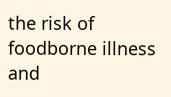the risk of foodborne illness and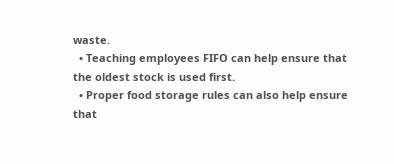waste.
  • Teaching employees FIFO can help ensure that the oldest stock is used first.
  • Proper food storage rules can also help ensure that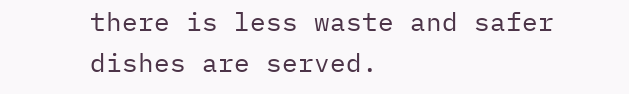there is less waste and safer dishes are served.